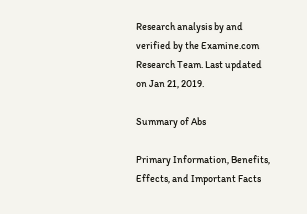Research analysis by and verified by the Examine.com Research Team. Last updated on Jan 21, 2019.

Summary of Abs

Primary Information, Benefits, Effects, and Important Facts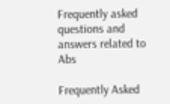Frequently asked questions and answers related to Abs

Frequently Asked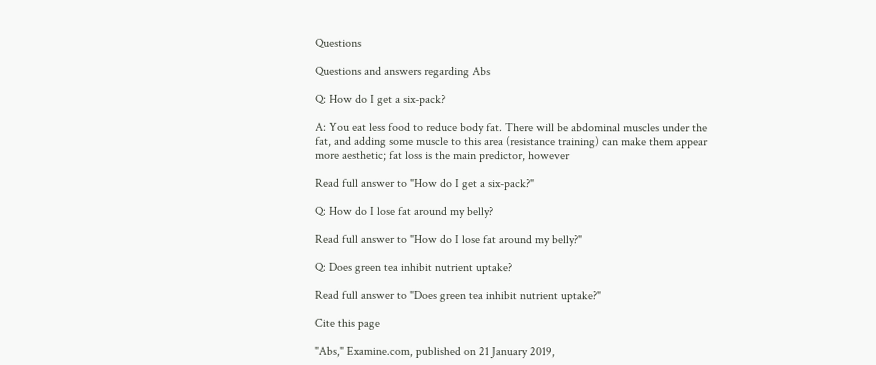Questions

Questions and answers regarding Abs

Q: How do I get a six-pack?

A: You eat less food to reduce body fat. There will be abdominal muscles under the fat, and adding some muscle to this area (resistance training) can make them appear more aesthetic; fat loss is the main predictor, however

Read full answer to "How do I get a six-pack?"

Q: How do I lose fat around my belly?

Read full answer to "How do I lose fat around my belly?"

Q: Does green tea inhibit nutrient uptake?

Read full answer to "Does green tea inhibit nutrient uptake?"

Cite this page

"Abs," Examine.com, published on 21 January 2019,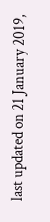last updated on 21 January 2019,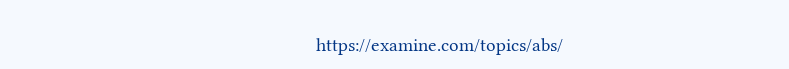https://examine.com/topics/abs/